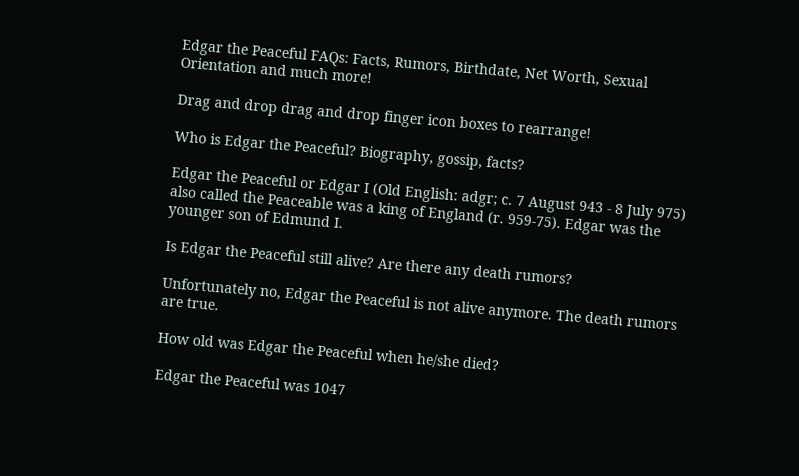Edgar the Peaceful FAQs: Facts, Rumors, Birthdate, Net Worth, Sexual Orientation and much more!

Drag and drop drag and drop finger icon boxes to rearrange!

Who is Edgar the Peaceful? Biography, gossip, facts?

Edgar the Peaceful or Edgar I (Old English: adgr; c. 7 August 943 - 8 July 975) also called the Peaceable was a king of England (r. 959-75). Edgar was the younger son of Edmund I.

Is Edgar the Peaceful still alive? Are there any death rumors?

Unfortunately no, Edgar the Peaceful is not alive anymore. The death rumors are true.

How old was Edgar the Peaceful when he/she died?

Edgar the Peaceful was 1047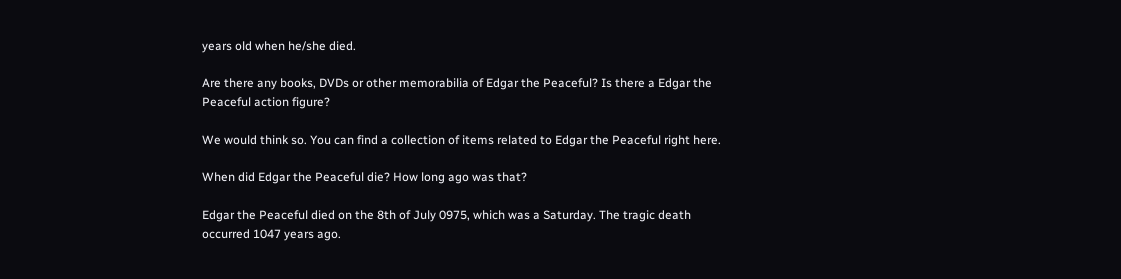years old when he/she died.

Are there any books, DVDs or other memorabilia of Edgar the Peaceful? Is there a Edgar the Peaceful action figure?

We would think so. You can find a collection of items related to Edgar the Peaceful right here.

When did Edgar the Peaceful die? How long ago was that?

Edgar the Peaceful died on the 8th of July 0975, which was a Saturday. The tragic death occurred 1047 years ago.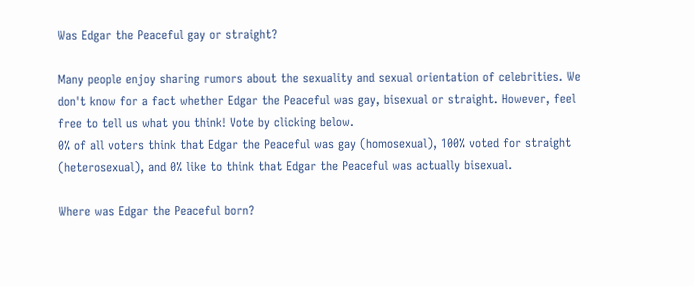Was Edgar the Peaceful gay or straight?

Many people enjoy sharing rumors about the sexuality and sexual orientation of celebrities. We don't know for a fact whether Edgar the Peaceful was gay, bisexual or straight. However, feel free to tell us what you think! Vote by clicking below.
0% of all voters think that Edgar the Peaceful was gay (homosexual), 100% voted for straight (heterosexual), and 0% like to think that Edgar the Peaceful was actually bisexual.

Where was Edgar the Peaceful born?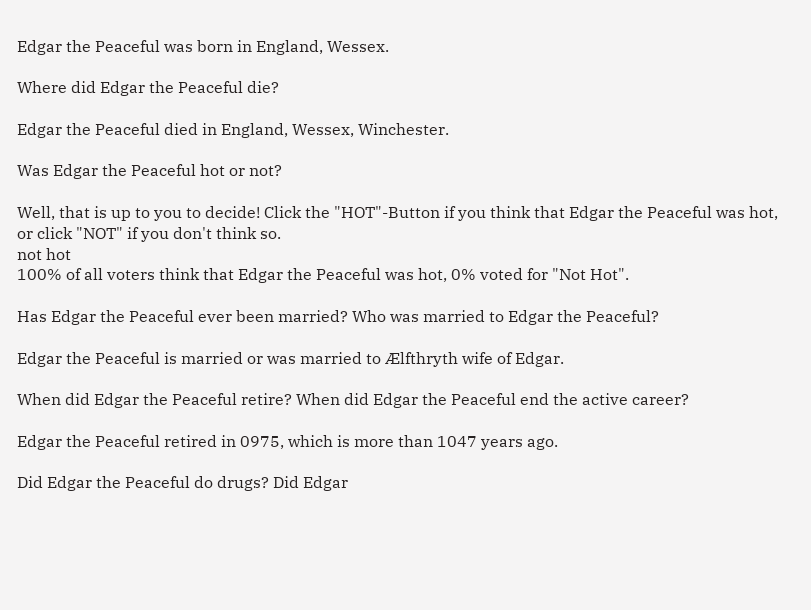Edgar the Peaceful was born in England, Wessex.

Where did Edgar the Peaceful die?

Edgar the Peaceful died in England, Wessex, Winchester.

Was Edgar the Peaceful hot or not?

Well, that is up to you to decide! Click the "HOT"-Button if you think that Edgar the Peaceful was hot, or click "NOT" if you don't think so.
not hot
100% of all voters think that Edgar the Peaceful was hot, 0% voted for "Not Hot".

Has Edgar the Peaceful ever been married? Who was married to Edgar the Peaceful?

Edgar the Peaceful is married or was married to Ælfthryth wife of Edgar.

When did Edgar the Peaceful retire? When did Edgar the Peaceful end the active career?

Edgar the Peaceful retired in 0975, which is more than 1047 years ago.

Did Edgar the Peaceful do drugs? Did Edgar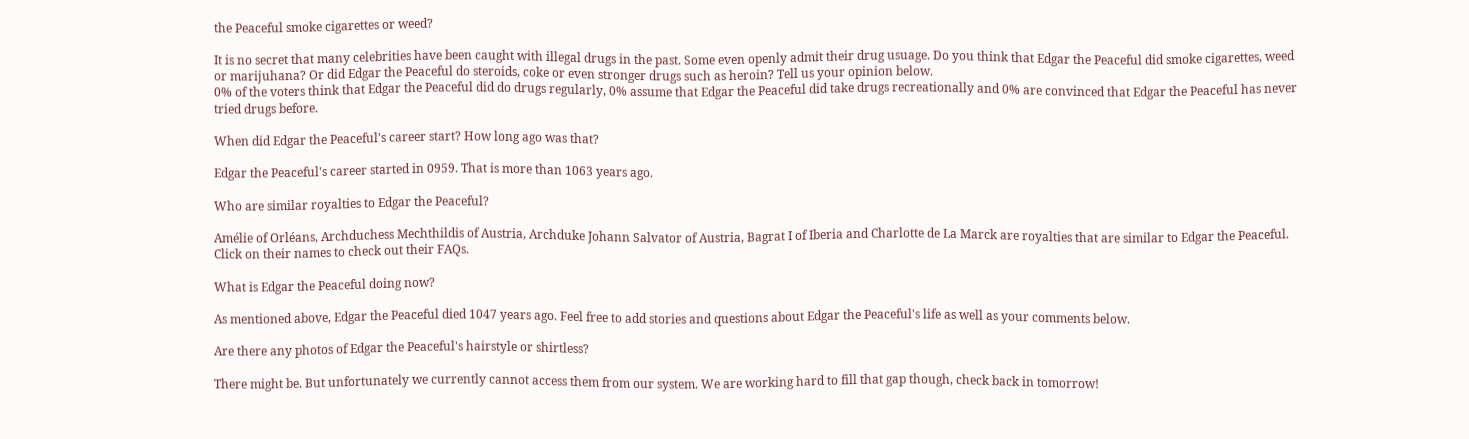the Peaceful smoke cigarettes or weed?

It is no secret that many celebrities have been caught with illegal drugs in the past. Some even openly admit their drug usuage. Do you think that Edgar the Peaceful did smoke cigarettes, weed or marijuhana? Or did Edgar the Peaceful do steroids, coke or even stronger drugs such as heroin? Tell us your opinion below.
0% of the voters think that Edgar the Peaceful did do drugs regularly, 0% assume that Edgar the Peaceful did take drugs recreationally and 0% are convinced that Edgar the Peaceful has never tried drugs before.

When did Edgar the Peaceful's career start? How long ago was that?

Edgar the Peaceful's career started in 0959. That is more than 1063 years ago.

Who are similar royalties to Edgar the Peaceful?

Amélie of Orléans, Archduchess Mechthildis of Austria, Archduke Johann Salvator of Austria, Bagrat I of Iberia and Charlotte de La Marck are royalties that are similar to Edgar the Peaceful. Click on their names to check out their FAQs.

What is Edgar the Peaceful doing now?

As mentioned above, Edgar the Peaceful died 1047 years ago. Feel free to add stories and questions about Edgar the Peaceful's life as well as your comments below.

Are there any photos of Edgar the Peaceful's hairstyle or shirtless?

There might be. But unfortunately we currently cannot access them from our system. We are working hard to fill that gap though, check back in tomorrow!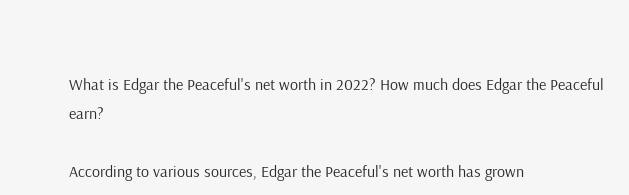What is Edgar the Peaceful's net worth in 2022? How much does Edgar the Peaceful earn?

According to various sources, Edgar the Peaceful's net worth has grown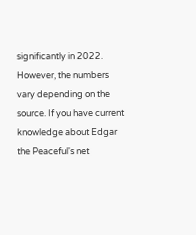significantly in 2022. However, the numbers vary depending on the source. If you have current knowledge about Edgar the Peaceful's net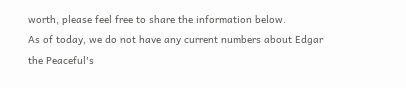worth, please feel free to share the information below.
As of today, we do not have any current numbers about Edgar the Peaceful's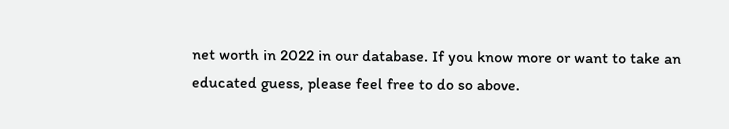net worth in 2022 in our database. If you know more or want to take an educated guess, please feel free to do so above.